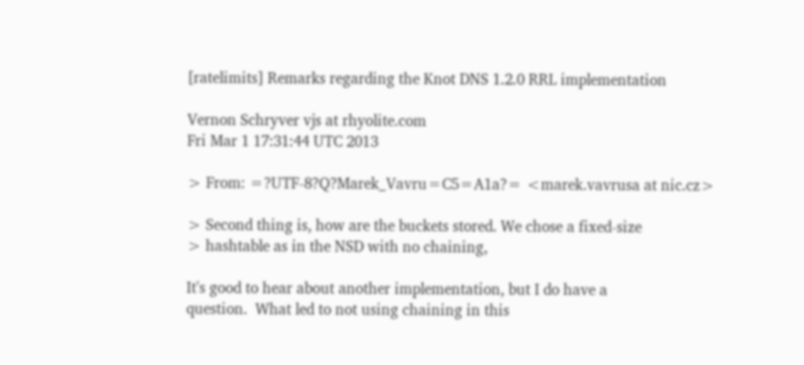[ratelimits] Remarks regarding the Knot DNS 1.2.0 RRL implementation

Vernon Schryver vjs at rhyolite.com
Fri Mar 1 17:31:44 UTC 2013

> From: =?UTF-8?Q?Marek_Vavru=C5=A1a?= <marek.vavrusa at nic.cz>

> Second thing is, how are the buckets stored. We chose a fixed-size
> hashtable as in the NSD with no chaining,

It's good to hear about another implementation, but I do have a
question.  What led to not using chaining in this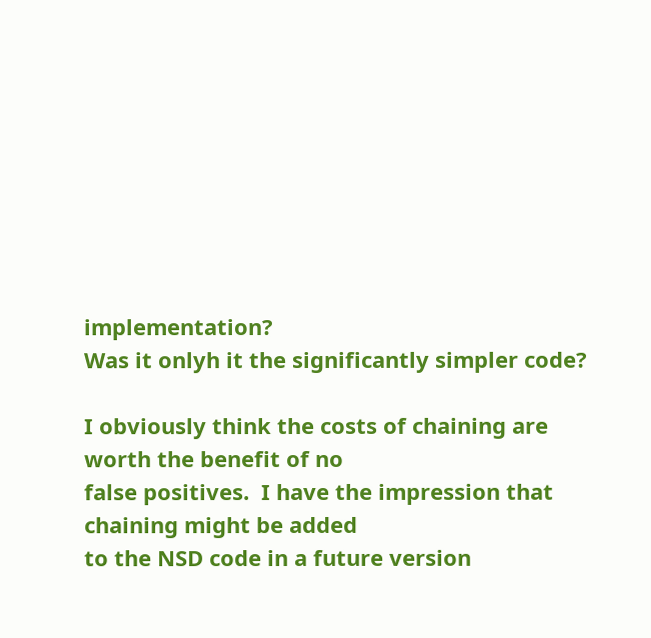implementation?
Was it onlyh it the significantly simpler code?

I obviously think the costs of chaining are worth the benefit of no
false positives.  I have the impression that chaining might be added
to the NSD code in a future version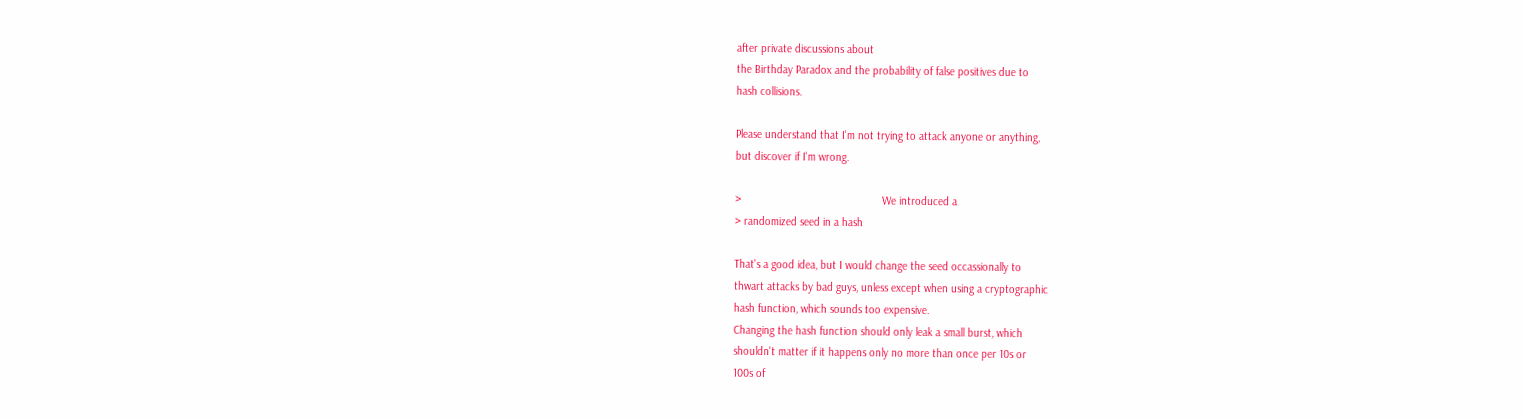after private discussions about
the Birthday Paradox and the probability of false positives due to
hash collisions.

Please understand that I'm not trying to attack anyone or anything,
but discover if I'm wrong.

>                                               We introduced a
> randomized seed in a hash

That's a good idea, but I would change the seed occassionally to
thwart attacks by bad guys, unless except when using a cryptographic
hash function, which sounds too expensive.
Changing the hash function should only leak a small burst, which
shouldn't matter if it happens only no more than once per 10s or
100s of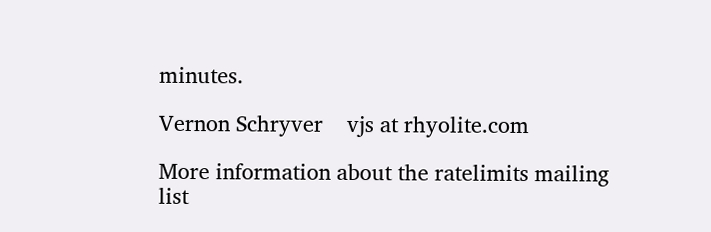minutes.

Vernon Schryver    vjs at rhyolite.com

More information about the ratelimits mailing list